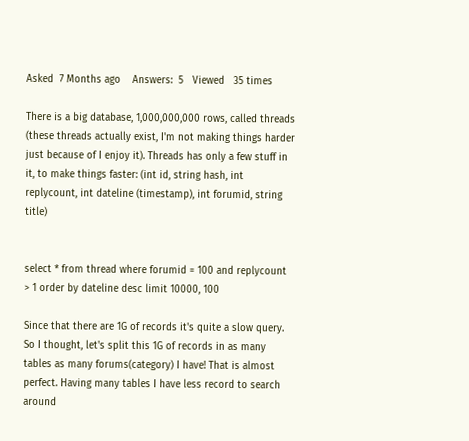Asked  7 Months ago    Answers:  5   Viewed   35 times

There is a big database, 1,000,000,000 rows, called threads (these threads actually exist, I'm not making things harder just because of I enjoy it). Threads has only a few stuff in it, to make things faster: (int id, string hash, int replycount, int dateline (timestamp), int forumid, string title)


select * from thread where forumid = 100 and replycount > 1 order by dateline desc limit 10000, 100

Since that there are 1G of records it's quite a slow query. So I thought, let's split this 1G of records in as many tables as many forums(category) I have! That is almost perfect. Having many tables I have less record to search around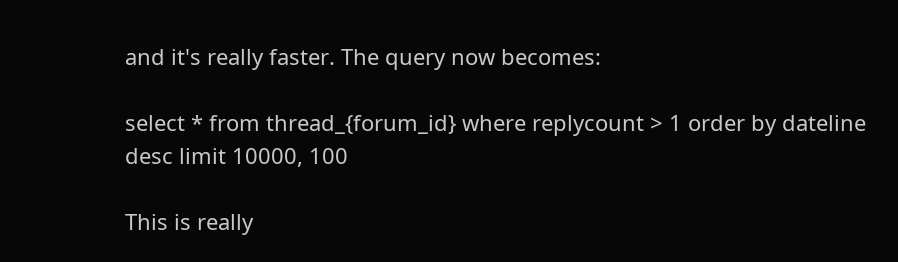and it's really faster. The query now becomes:

select * from thread_{forum_id} where replycount > 1 order by dateline desc limit 10000, 100

This is really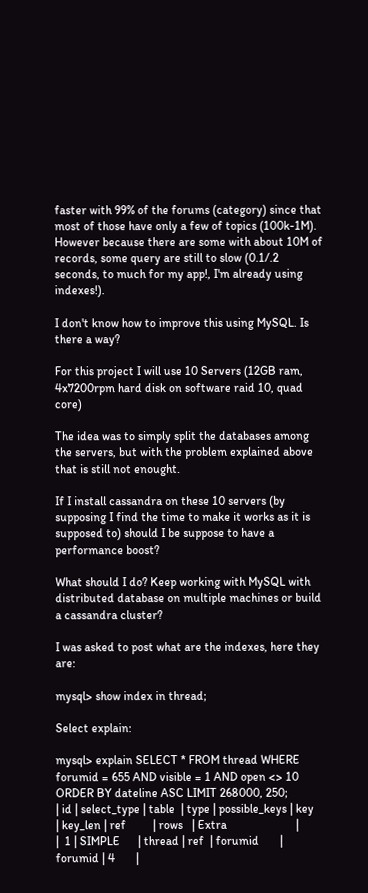faster with 99% of the forums (category) since that most of those have only a few of topics (100k-1M). However because there are some with about 10M of records, some query are still to slow (0.1/.2 seconds, to much for my app!, I'm already using indexes!).

I don't know how to improve this using MySQL. Is there a way?

For this project I will use 10 Servers (12GB ram, 4x7200rpm hard disk on software raid 10, quad core)

The idea was to simply split the databases among the servers, but with the problem explained above that is still not enought.

If I install cassandra on these 10 servers (by supposing I find the time to make it works as it is supposed to) should I be suppose to have a performance boost?

What should I do? Keep working with MySQL with distributed database on multiple machines or build a cassandra cluster?

I was asked to post what are the indexes, here they are:

mysql> show index in thread;

Select explain:

mysql> explain SELECT * FROM thread WHERE forumid = 655 AND visible = 1 AND open <> 10 ORDER BY dateline ASC LIMIT 268000, 250;
| id | select_type | table  | type | possible_keys | key     | key_len | ref         | rows   | Extra                       |
|  1 | SIMPLE      | thread | ref  | forumid       | forumid | 4       |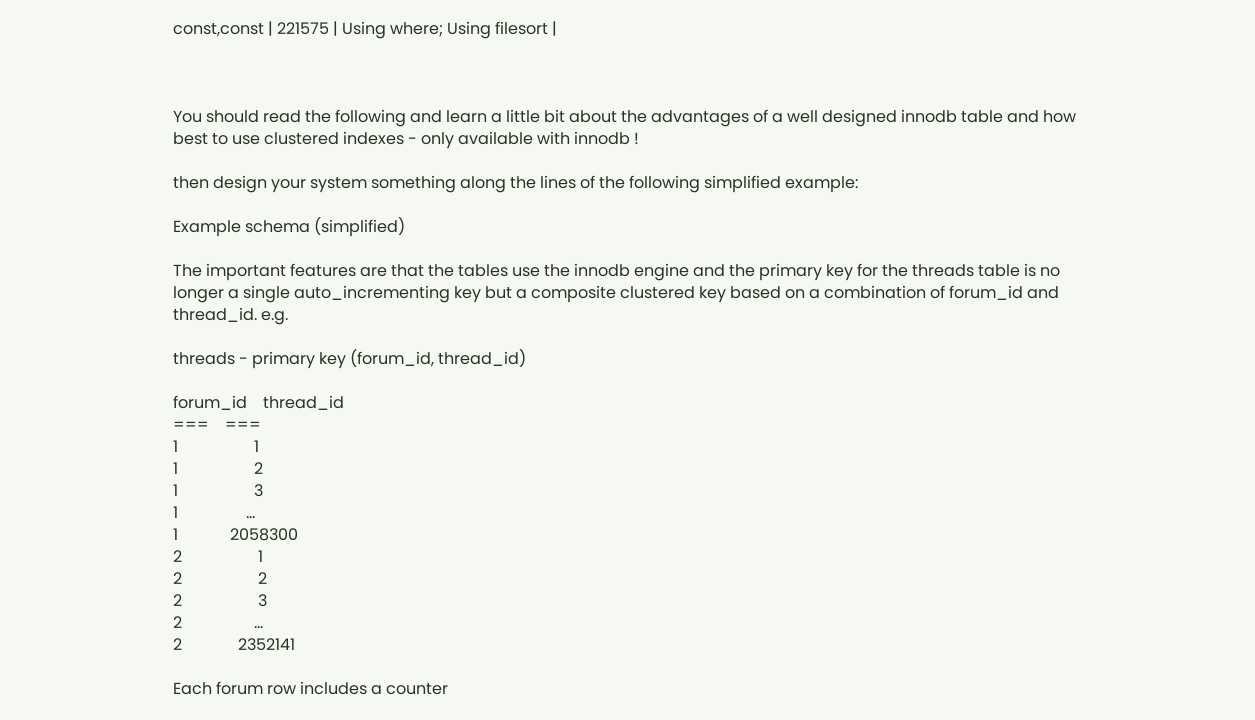const,const | 221575 | Using where; Using filesort |



You should read the following and learn a little bit about the advantages of a well designed innodb table and how best to use clustered indexes - only available with innodb !

then design your system something along the lines of the following simplified example:

Example schema (simplified)

The important features are that the tables use the innodb engine and the primary key for the threads table is no longer a single auto_incrementing key but a composite clustered key based on a combination of forum_id and thread_id. e.g.

threads - primary key (forum_id, thread_id)

forum_id    thread_id
===    ===
1                   1
1                   2
1                   3
1                 ...
1             2058300
2                   1
2                   2
2                   3
2                  ...
2              2352141

Each forum row includes a counter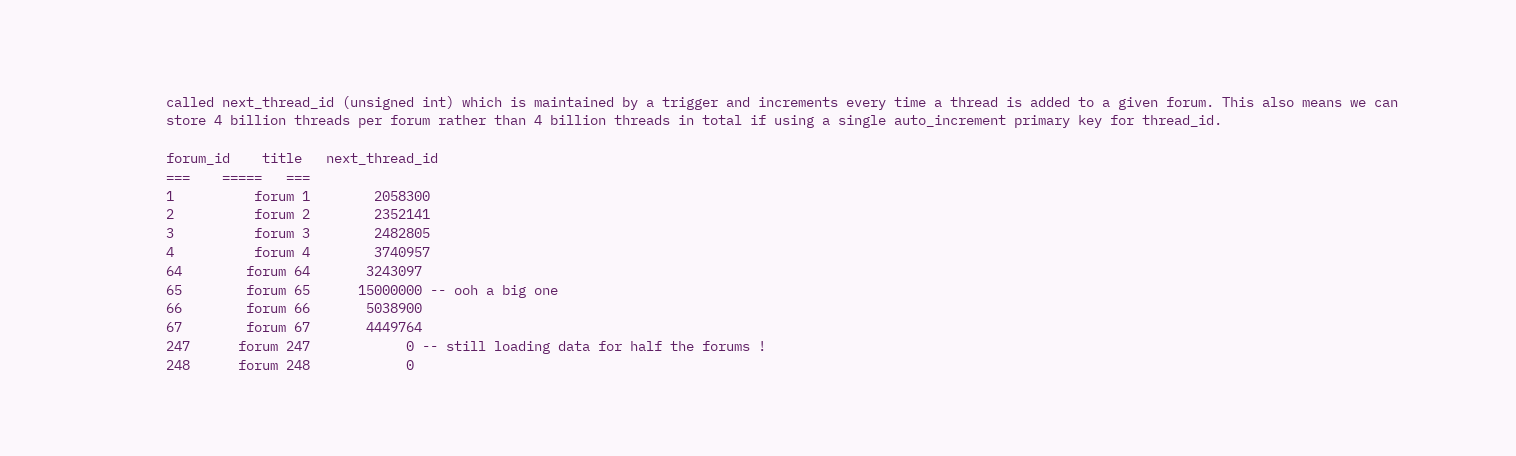called next_thread_id (unsigned int) which is maintained by a trigger and increments every time a thread is added to a given forum. This also means we can store 4 billion threads per forum rather than 4 billion threads in total if using a single auto_increment primary key for thread_id.

forum_id    title   next_thread_id
===    =====   ===
1          forum 1        2058300
2          forum 2        2352141
3          forum 3        2482805
4          forum 4        3740957
64        forum 64       3243097
65        forum 65      15000000 -- ooh a big one
66        forum 66       5038900
67        forum 67       4449764
247      forum 247            0 -- still loading data for half the forums !
248      forum 248            0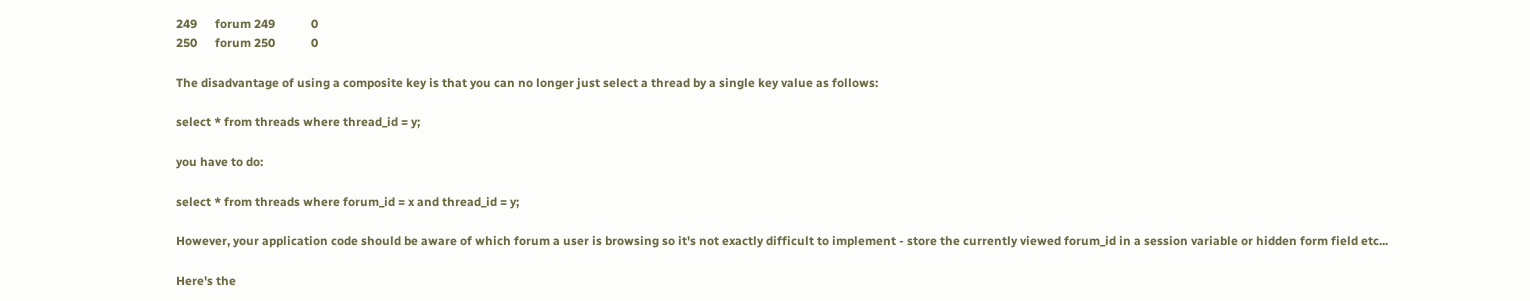249      forum 249            0
250      forum 250            0

The disadvantage of using a composite key is that you can no longer just select a thread by a single key value as follows:

select * from threads where thread_id = y;

you have to do:

select * from threads where forum_id = x and thread_id = y;

However, your application code should be aware of which forum a user is browsing so it's not exactly difficult to implement - store the currently viewed forum_id in a session variable or hidden form field etc...

Here's the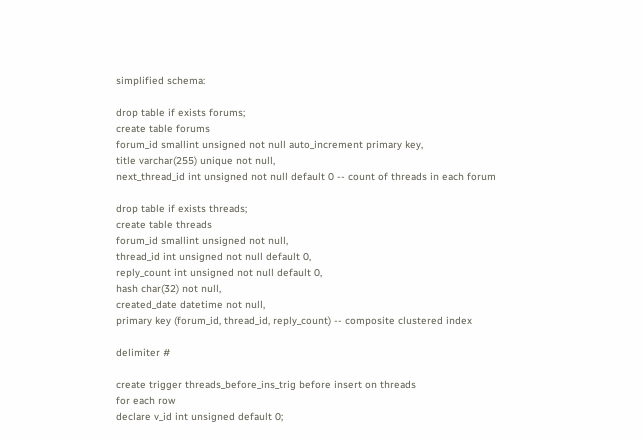simplified schema:

drop table if exists forums;
create table forums
forum_id smallint unsigned not null auto_increment primary key,
title varchar(255) unique not null,
next_thread_id int unsigned not null default 0 -- count of threads in each forum

drop table if exists threads;
create table threads
forum_id smallint unsigned not null,
thread_id int unsigned not null default 0,
reply_count int unsigned not null default 0,
hash char(32) not null,
created_date datetime not null,
primary key (forum_id, thread_id, reply_count) -- composite clustered index

delimiter #

create trigger threads_before_ins_trig before insert on threads
for each row
declare v_id int unsigned default 0;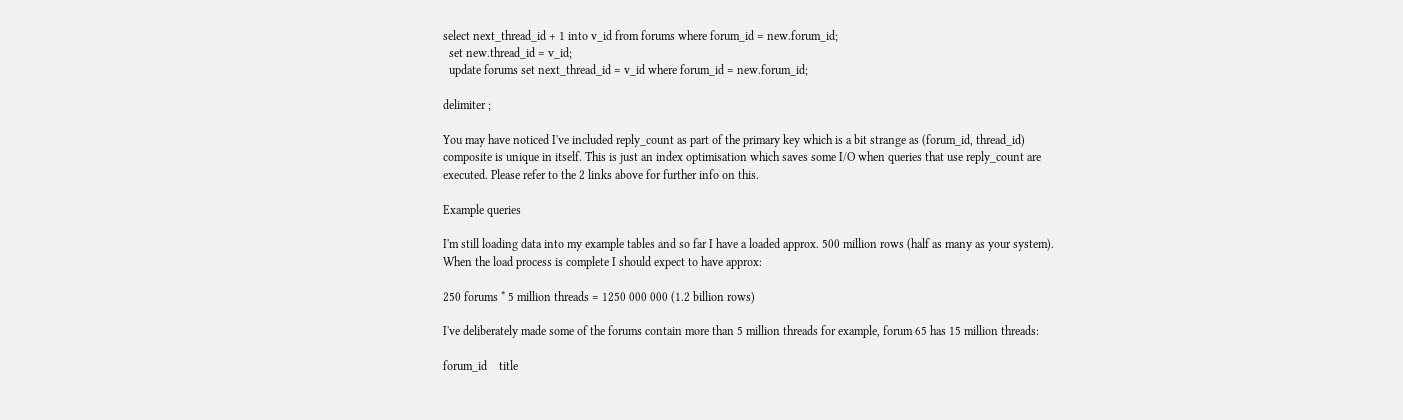select next_thread_id + 1 into v_id from forums where forum_id = new.forum_id;
  set new.thread_id = v_id;
  update forums set next_thread_id = v_id where forum_id = new.forum_id;

delimiter ;

You may have noticed I've included reply_count as part of the primary key which is a bit strange as (forum_id, thread_id) composite is unique in itself. This is just an index optimisation which saves some I/O when queries that use reply_count are executed. Please refer to the 2 links above for further info on this.

Example queries

I'm still loading data into my example tables and so far I have a loaded approx. 500 million rows (half as many as your system). When the load process is complete I should expect to have approx:

250 forums * 5 million threads = 1250 000 000 (1.2 billion rows)

I've deliberately made some of the forums contain more than 5 million threads for example, forum 65 has 15 million threads:

forum_id    title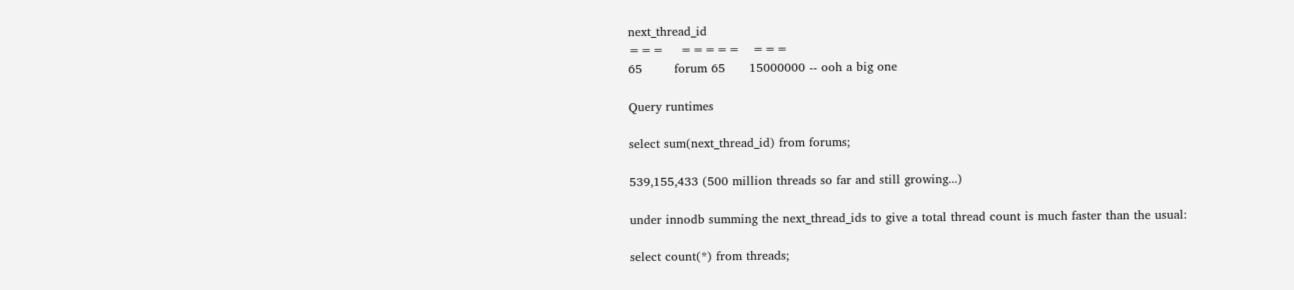next_thread_id
===    =====   ===
65        forum 65      15000000 -- ooh a big one

Query runtimes

select sum(next_thread_id) from forums;

539,155,433 (500 million threads so far and still growing...)

under innodb summing the next_thread_ids to give a total thread count is much faster than the usual:

select count(*) from threads;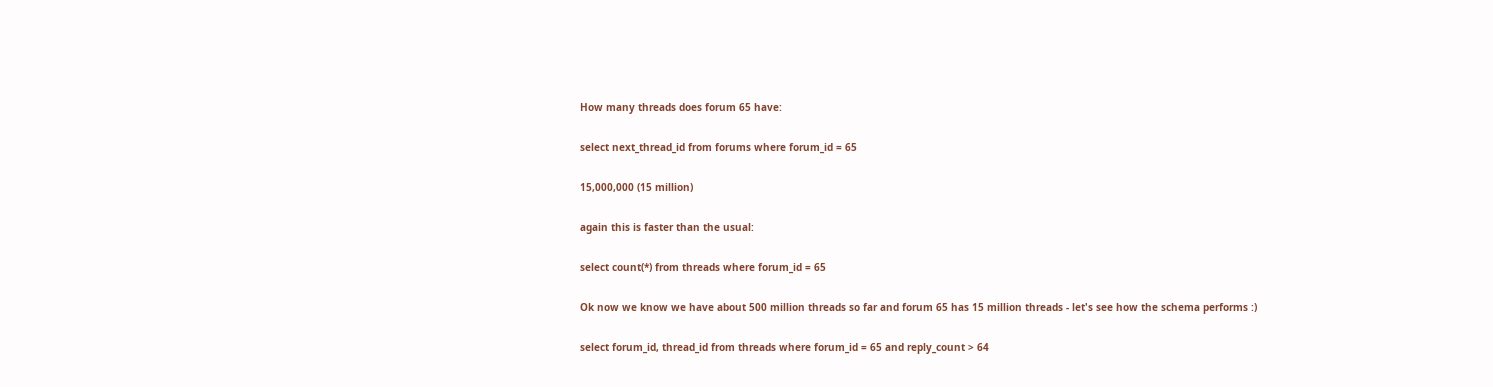How many threads does forum 65 have:

select next_thread_id from forums where forum_id = 65

15,000,000 (15 million)

again this is faster than the usual:

select count(*) from threads where forum_id = 65

Ok now we know we have about 500 million threads so far and forum 65 has 15 million threads - let's see how the schema performs :)

select forum_id, thread_id from threads where forum_id = 65 and reply_count > 64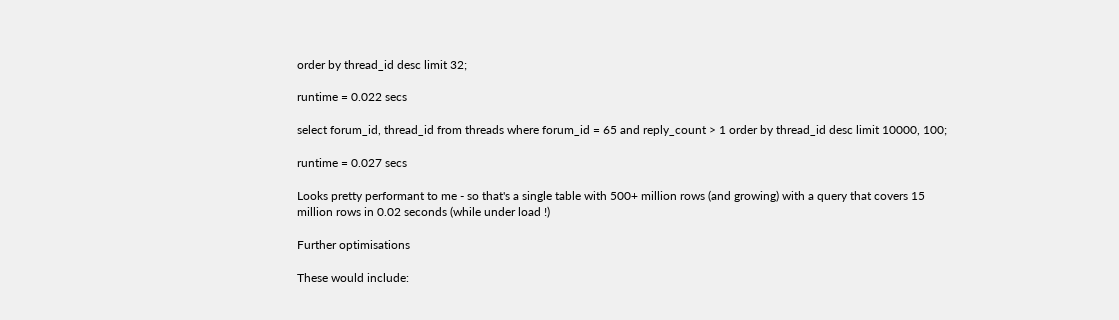order by thread_id desc limit 32;

runtime = 0.022 secs

select forum_id, thread_id from threads where forum_id = 65 and reply_count > 1 order by thread_id desc limit 10000, 100;

runtime = 0.027 secs

Looks pretty performant to me - so that's a single table with 500+ million rows (and growing) with a query that covers 15 million rows in 0.02 seconds (while under load !)

Further optimisations

These would include: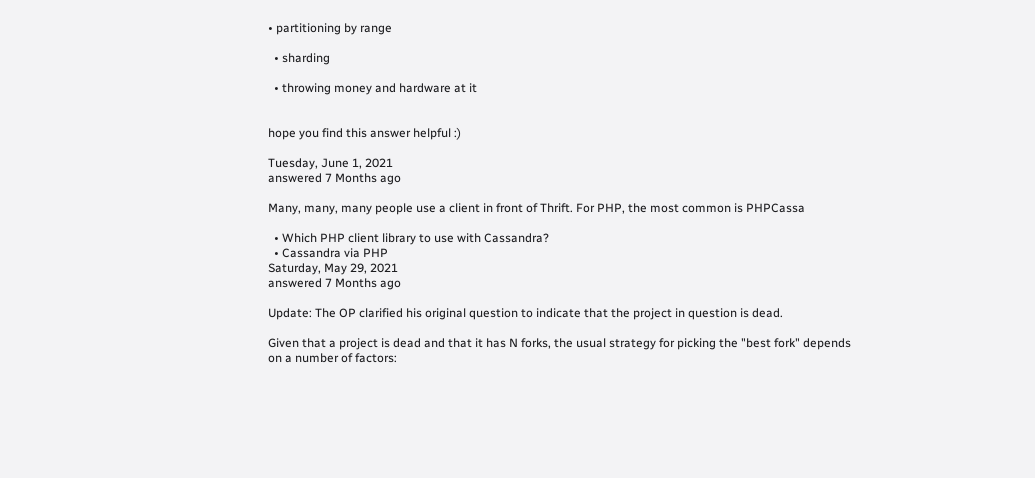• partitioning by range

  • sharding

  • throwing money and hardware at it


hope you find this answer helpful :)

Tuesday, June 1, 2021
answered 7 Months ago

Many, many, many people use a client in front of Thrift. For PHP, the most common is PHPCassa

  • Which PHP client library to use with Cassandra?
  • Cassandra via PHP
Saturday, May 29, 2021
answered 7 Months ago

Update: The OP clarified his original question to indicate that the project in question is dead.

Given that a project is dead and that it has N forks, the usual strategy for picking the "best fork" depends on a number of factors: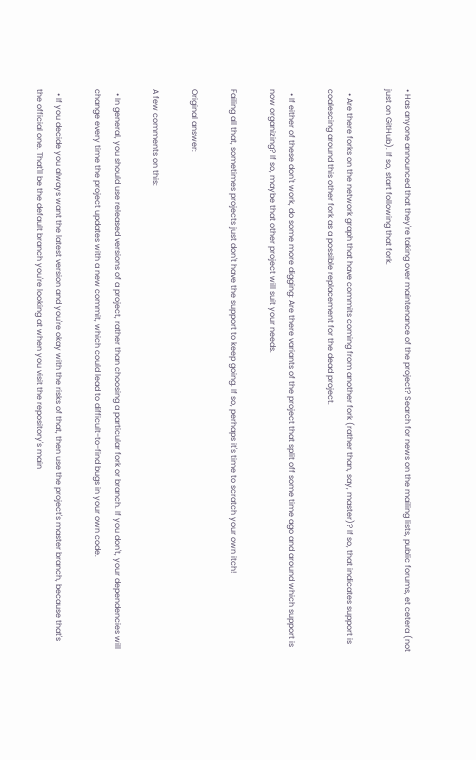• Has anyone announced that they're taking over maintenance of the project? Search for news on the mailing lists, public forums, et cetera (not just on GitHub). If so, start following that fork.

  • Are there forks on the network graph that have commits coming from another fork (rather than, say, master)? If so, that indicates support is coalescing around this other fork as a possible replacement for the dead project.

  • If either of these don't work, do some more digging: Are there variants of the project that split off some time ago and around which support is now organizing? If so, maybe that other project will suit your needs.

Failing all that, sometimes projects just don't have the support to keep going. If so, perhaps it's time to scratch your own itch!

Original answer:

A few comments on this:

  • In general, you should use released versions of a project, rather than choosing a particular fork or branch. If you don't, your dependencies will change every time the project updates with a new commit, which could lead to difficult-to-find bugs in your own code.

  • If you decide you always want the latest version and you're okay with the risks of that, then use the project's master branch, because that's the official one. That'll be the default branch you're looking at when you visit the repository's main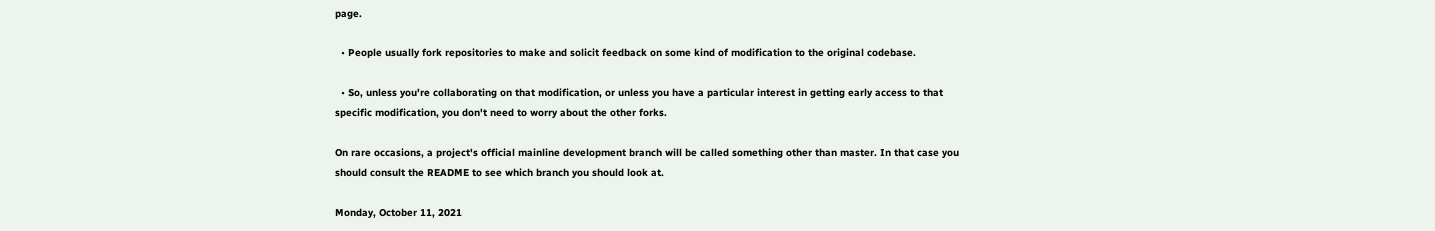page.

  • People usually fork repositories to make and solicit feedback on some kind of modification to the original codebase.

  • So, unless you're collaborating on that modification, or unless you have a particular interest in getting early access to that specific modification, you don't need to worry about the other forks.

On rare occasions, a project's official mainline development branch will be called something other than master. In that case you should consult the README to see which branch you should look at.

Monday, October 11, 2021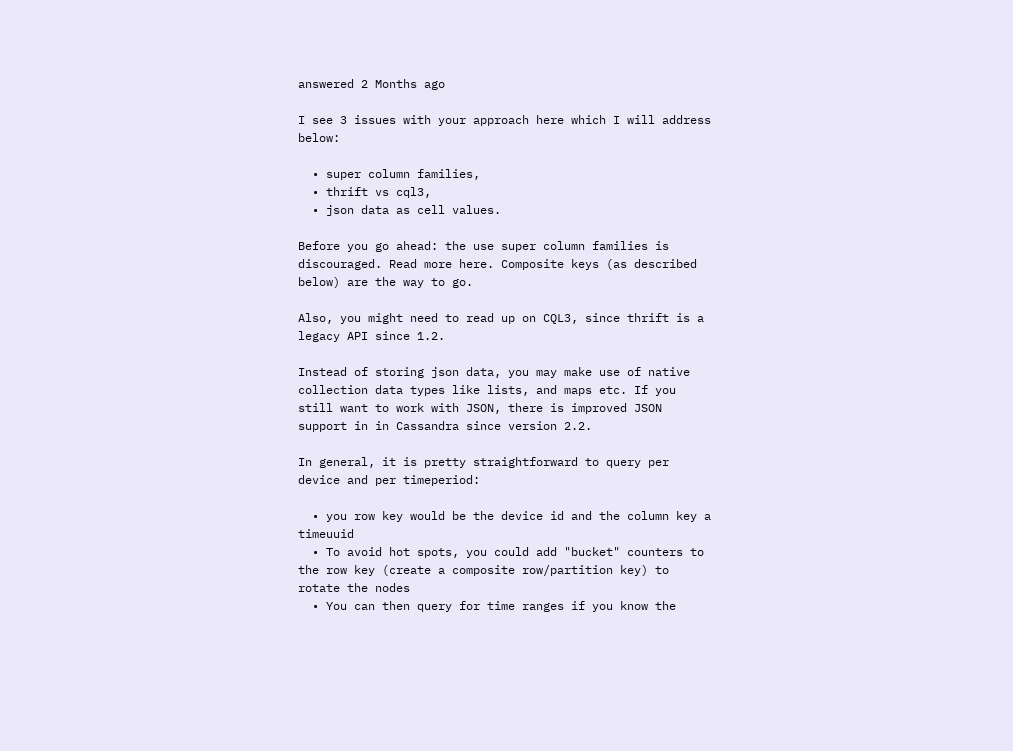answered 2 Months ago

I see 3 issues with your approach here which I will address below:

  • super column families,
  • thrift vs cql3,
  • json data as cell values.

Before you go ahead: the use super column families is discouraged. Read more here. Composite keys (as described below) are the way to go.

Also, you might need to read up on CQL3, since thrift is a legacy API since 1.2.

Instead of storing json data, you may make use of native collection data types like lists, and maps etc. If you still want to work with JSON, there is improved JSON support in in Cassandra since version 2.2.

In general, it is pretty straightforward to query per device and per timeperiod:

  • you row key would be the device id and the column key a timeuuid
  • To avoid hot spots, you could add "bucket" counters to the row key (create a composite row/partition key) to rotate the nodes
  • You can then query for time ranges if you know the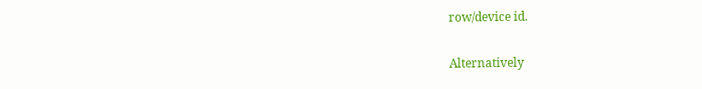row/device id.

Alternatively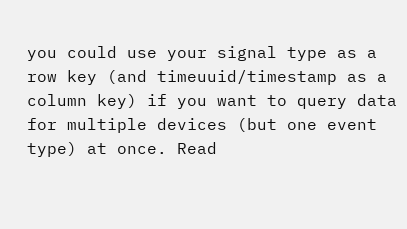you could use your signal type as a row key (and timeuuid/timestamp as a column key) if you want to query data for multiple devices (but one event type) at once. Read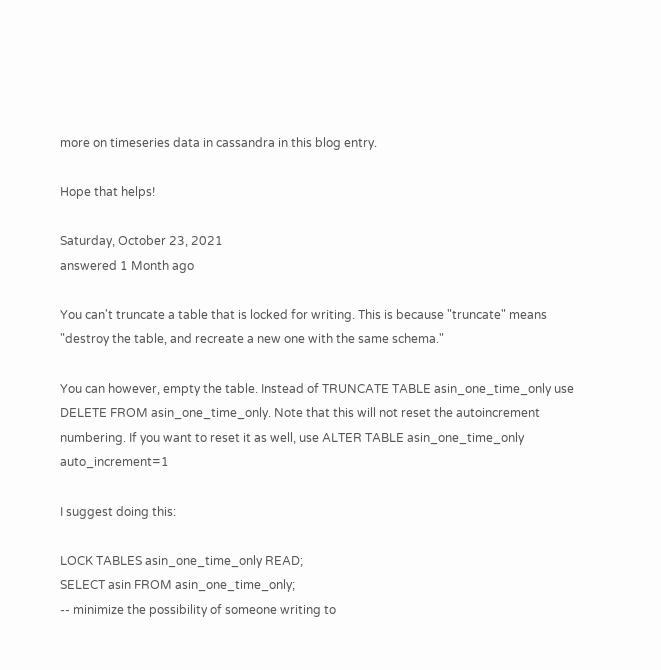more on timeseries data in cassandra in this blog entry.

Hope that helps!

Saturday, October 23, 2021
answered 1 Month ago

You can't truncate a table that is locked for writing. This is because "truncate" means "destroy the table, and recreate a new one with the same schema."

You can however, empty the table. Instead of TRUNCATE TABLE asin_one_time_only use DELETE FROM asin_one_time_only. Note that this will not reset the autoincrement numbering. If you want to reset it as well, use ALTER TABLE asin_one_time_only auto_increment=1

I suggest doing this:

LOCK TABLES asin_one_time_only READ;
SELECT asin FROM asin_one_time_only;
-- minimize the possibility of someone writing to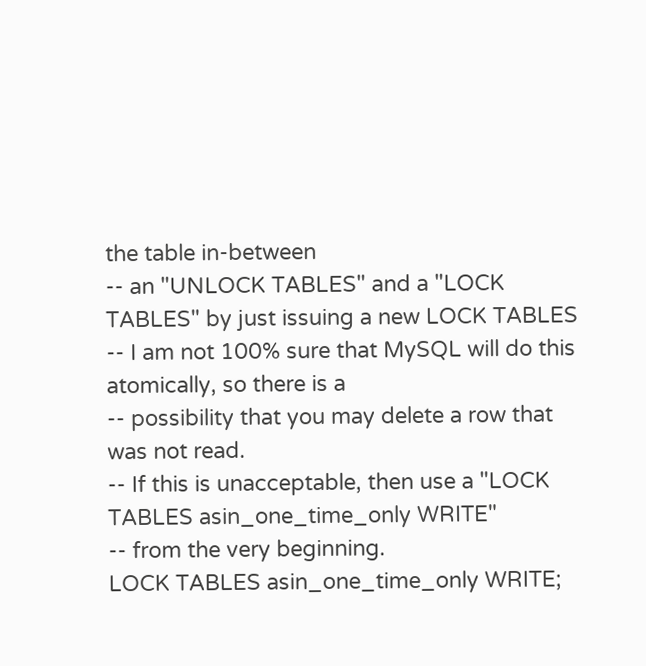the table in-between
-- an "UNLOCK TABLES" and a "LOCK TABLES" by just issuing a new LOCK TABLES
-- I am not 100% sure that MySQL will do this atomically, so there is a
-- possibility that you may delete a row that was not read.
-- If this is unacceptable, then use a "LOCK TABLES asin_one_time_only WRITE"
-- from the very beginning.
LOCK TABLES asin_one_time_only WRITE;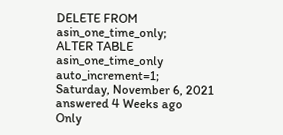DELETE FROM asin_one_time_only;
ALTER TABLE asin_one_time_only auto_increment=1;
Saturday, November 6, 2021
answered 4 Weeks ago
Only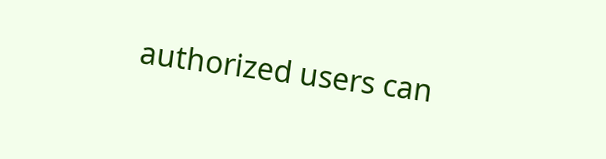authorized users can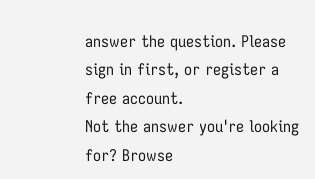answer the question. Please sign in first, or register a free account.
Not the answer you're looking for? Browse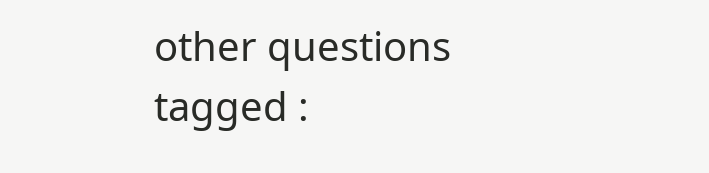other questions tagged :